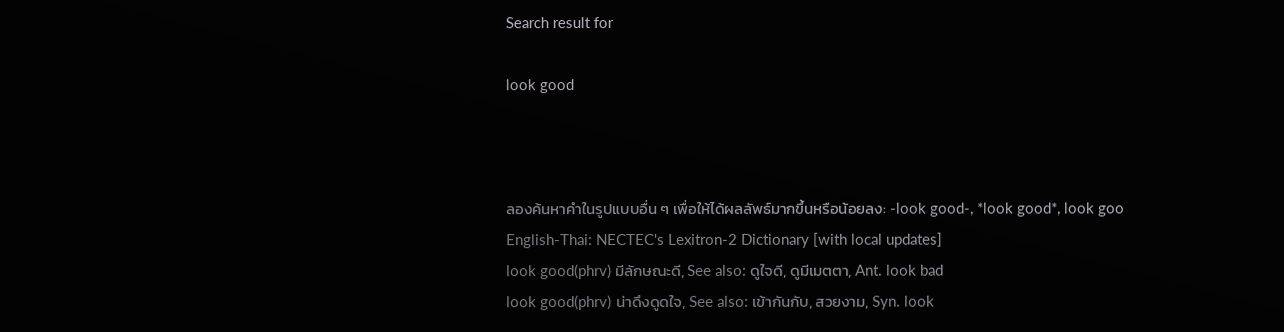Search result for

look good



ลองค้นหาคำในรูปแบบอื่น ๆ เพื่อให้ได้ผลลัพธ์มากขึ้นหรือน้อยลง: -look good-, *look good*, look goo
English-Thai: NECTEC's Lexitron-2 Dictionary [with local updates]
look good(phrv) มีลักษณะดี, See also: ดูใจดี, ดูมีเมตตา, Ant. look bad
look good(phrv) น่าดึงดูดใจ, See also: เข้ากันกับ, สวยงาม, Syn. look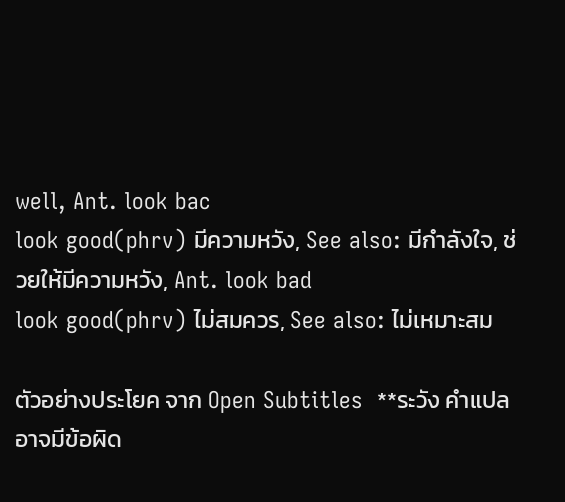well, Ant. look bac
look good(phrv) มีความหวัง, See also: มีกำลังใจ, ช่วยให้มีความหวัง, Ant. look bad
look good(phrv) ไม่สมควร, See also: ไม่เหมาะสม

ตัวอย่างประโยค จาก Open Subtitles  **ระวัง คำแปลอาจมีข้อผิด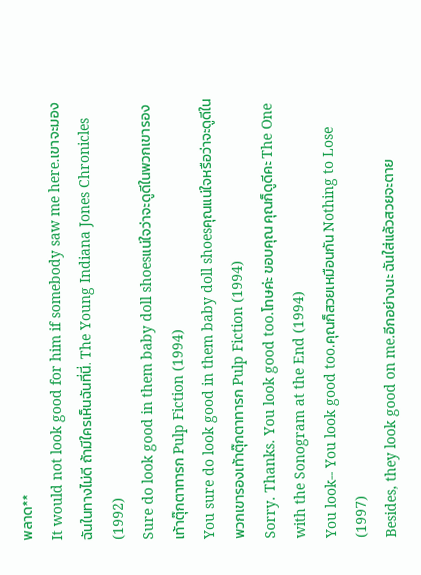พลาด**
It would not look good for him if somebody saw me here.เขาจะมองฉันในทางไม่ดี ถ้ามีใครเห็นฉันที่นี่. The Young Indiana Jones Chronicles (1992)
Sure do look good in them baby doll shoesแน่ใจว่าจะดูดีในพวกเขารองเท้าตุ๊กตาทารก Pulp Fiction (1994)
You sure do look good in them baby doll shoesคุณแน่ใจหรือว่าจะดูดีในพวกเขารองเท้าตุ๊กตาทารก Pulp Fiction (1994)
Sorry. Thanks. You look good too.โทษค่ะ ขอบคุณ คุณก็ดูดีคะ The One with the Sonogram at the End (1994)
You look-- You look good too.คุณก็สวยเหมือนกัน Nothing to Lose (1997)
Besides, they look good on me.อีกอย่างนะ ฉันใส่แล้วสวยจะตาย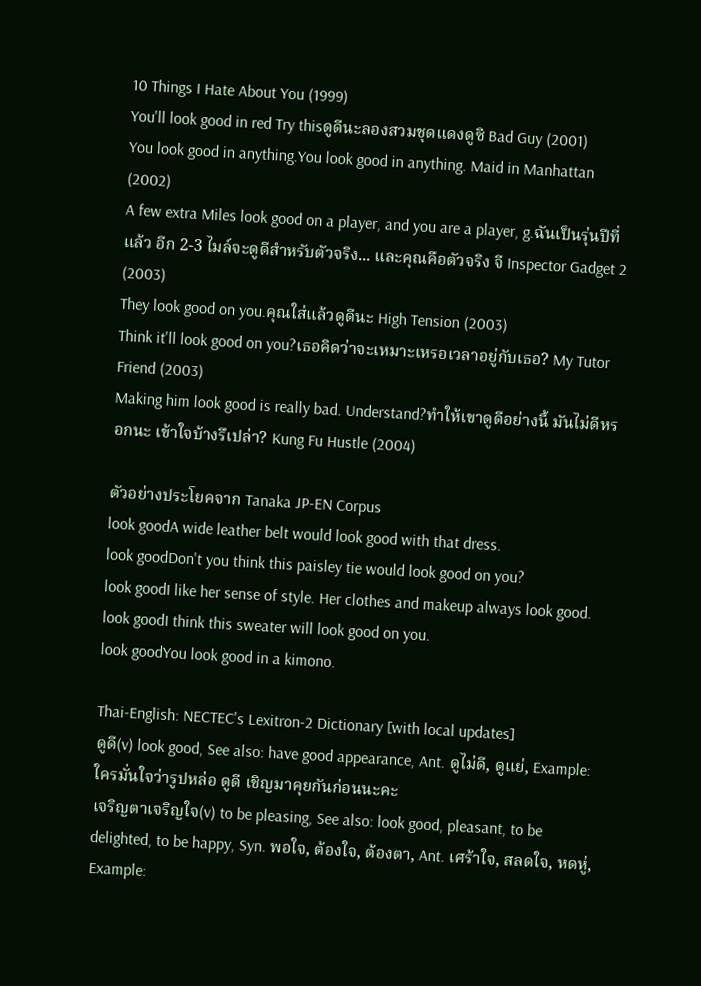10 Things I Hate About You (1999)
You'll look good in red Try thisดูดีนะลองสวมชุดแดงดูซิ Bad Guy (2001)
You look good in anything.You look good in anything. Maid in Manhattan (2002)
A few extra Miles look good on a player, and you are a player, g.ฉันเป็นรุ่นปีที่แล้ว อีก 2-3 ไมล์จะดูดีสำหรับตัวจริง... และคุณคือตัวจริง จี Inspector Gadget 2 (2003)
They look good on you.คุณใส่แล้วดูดีนะ High Tension (2003)
Think it'll look good on you?เธอคิดว่าจะเหมาะเหรอเวลาอยู่กับเธอ? My Tutor Friend (2003)
Making him look good is really bad. Understand?ทำให้เขาดูดีอย่างนี้ มันไม่ดีหรอกนะ เข้าใจบ้างรึเปล่า? Kung Fu Hustle (2004)

ตัวอย่างประโยคจาก Tanaka JP-EN Corpus
look goodA wide leather belt would look good with that dress.
look goodDon't you think this paisley tie would look good on you?
look goodI like her sense of style. Her clothes and makeup always look good.
look goodI think this sweater will look good on you.
look goodYou look good in a kimono.

Thai-English: NECTEC's Lexitron-2 Dictionary [with local updates]
ดูดี(v) look good, See also: have good appearance, Ant. ดูไม่ดี, ดูแย่, Example: ใครมั่นใจว่ารูปหล่อ ดูดี เชิญมาคุยกันก่อนนะคะ
เจริญตาเจริญใจ(v) to be pleasing, See also: look good, pleasant, to be delighted, to be happy, Syn. พอใจ, ต้องใจ, ต้องตา, Ant. เศร้าใจ, สลดใจ, หดหู่, Example: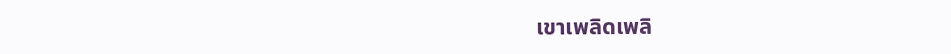เขาเพลิดเพลิ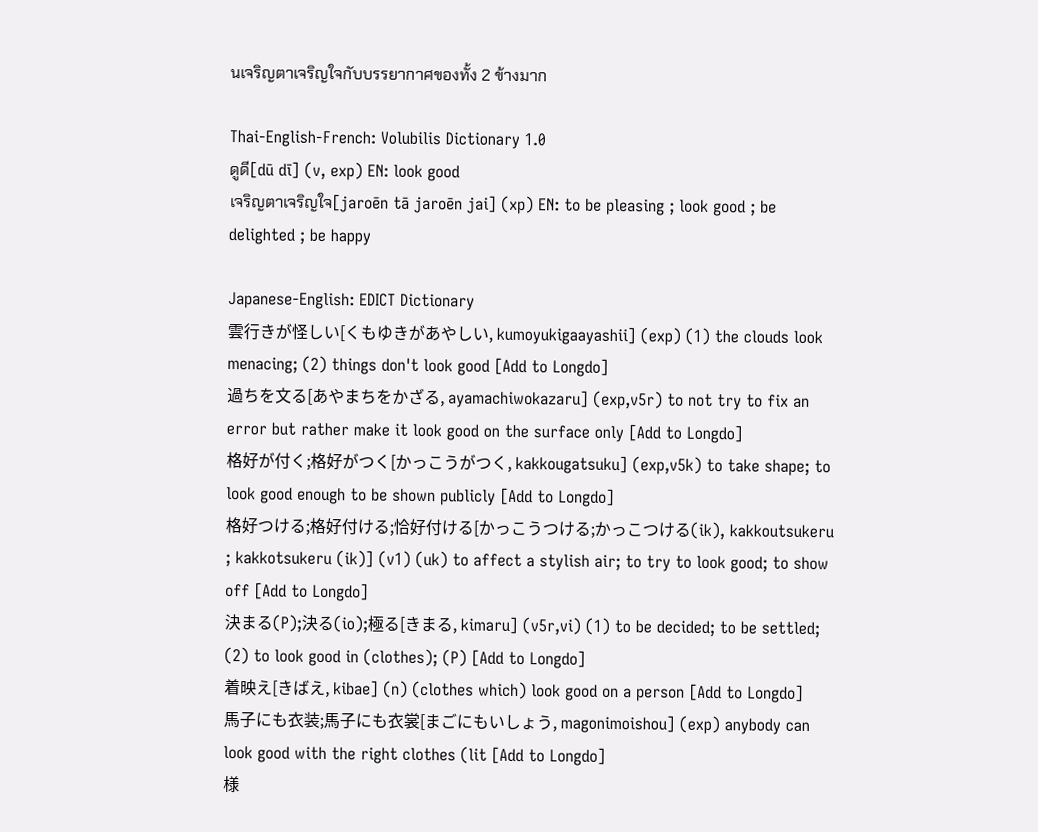นเจริญตาเจริญใจกับบรรยากาศของทั้ง 2 ข้างมาก

Thai-English-French: Volubilis Dictionary 1.0
ดูดี[dū dī] (v, exp) EN: look good
เจริญตาเจริญใจ[jaroēn tā jaroēn jai] (xp) EN: to be pleasing ; look good ; be delighted ; be happy

Japanese-English: EDICT Dictionary
雲行きが怪しい[くもゆきがあやしい, kumoyukigaayashii] (exp) (1) the clouds look menacing; (2) things don't look good [Add to Longdo]
過ちを文る[あやまちをかざる, ayamachiwokazaru] (exp,v5r) to not try to fix an error but rather make it look good on the surface only [Add to Longdo]
格好が付く;格好がつく[かっこうがつく, kakkougatsuku] (exp,v5k) to take shape; to look good enough to be shown publicly [Add to Longdo]
格好つける;格好付ける;恰好付ける[かっこうつける;かっこつける(ik), kakkoutsukeru ; kakkotsukeru (ik)] (v1) (uk) to affect a stylish air; to try to look good; to show off [Add to Longdo]
決まる(P);決る(io);極る[きまる, kimaru] (v5r,vi) (1) to be decided; to be settled; (2) to look good in (clothes); (P) [Add to Longdo]
着映え[きばえ, kibae] (n) (clothes which) look good on a person [Add to Longdo]
馬子にも衣装;馬子にも衣裳[まごにもいしょう, magonimoishou] (exp) anybody can look good with the right clothes (lit [Add to Longdo]
様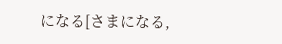になる[さまになる,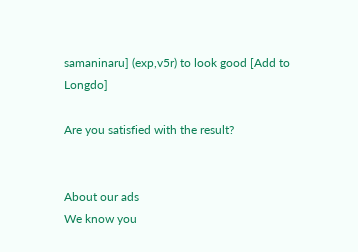samaninaru] (exp,v5r) to look good [Add to Longdo]

Are you satisfied with the result?


About our ads
We know you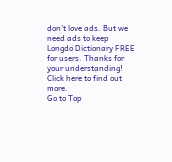don’t love ads. But we need ads to keep Longdo Dictionary FREE for users. Thanks for your understanding! Click here to find out more.
Go to Top